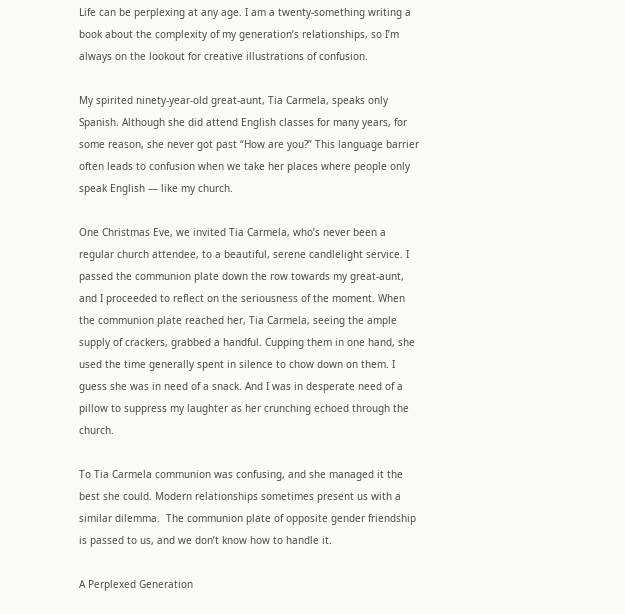Life can be perplexing at any age. I am a twenty-something writing a book about the complexity of my generation’s relationships, so I’m always on the lookout for creative illustrations of confusion.

My spirited ninety-year-old great-aunt, Tia Carmela, speaks only Spanish. Although she did attend English classes for many years, for some reason, she never got past “How are you?” This language barrier often leads to confusion when we take her places where people only speak English — like my church.

One Christmas Eve, we invited Tia Carmela, who’s never been a regular church attendee, to a beautiful, serene candlelight service. I passed the communion plate down the row towards my great-aunt, and I proceeded to reflect on the seriousness of the moment. When the communion plate reached her, Tia Carmela, seeing the ample supply of crackers, grabbed a handful. Cupping them in one hand, she used the time generally spent in silence to chow down on them. I guess she was in need of a snack. And I was in desperate need of a pillow to suppress my laughter as her crunching echoed through the church.

To Tia Carmela communion was confusing, and she managed it the best she could. Modern relationships sometimes present us with a similar dilemma.  The communion plate of opposite gender friendship is passed to us, and we don’t know how to handle it.

A Perplexed Generation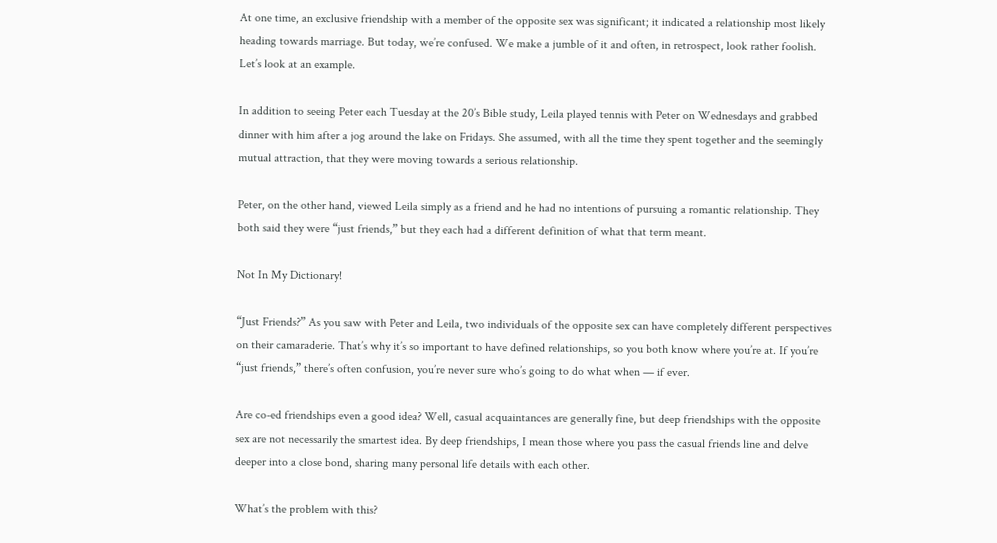At one time, an exclusive friendship with a member of the opposite sex was significant; it indicated a relationship most likely heading towards marriage. But today, we’re confused. We make a jumble of it and often, in retrospect, look rather foolish. Let’s look at an example.

In addition to seeing Peter each Tuesday at the 20’s Bible study, Leila played tennis with Peter on Wednesdays and grabbed dinner with him after a jog around the lake on Fridays. She assumed, with all the time they spent together and the seemingly mutual attraction, that they were moving towards a serious relationship.

Peter, on the other hand, viewed Leila simply as a friend and he had no intentions of pursuing a romantic relationship. They both said they were “just friends,” but they each had a different definition of what that term meant.

Not In My Dictionary!

“Just Friends?” As you saw with Peter and Leila, two individuals of the opposite sex can have completely different perspectives on their camaraderie. That’s why it’s so important to have defined relationships, so you both know where you’re at. If you’re “just friends,” there’s often confusion, you’re never sure who’s going to do what when — if ever.

Are co-ed friendships even a good idea? Well, casual acquaintances are generally fine, but deep friendships with the opposite sex are not necessarily the smartest idea. By deep friendships, I mean those where you pass the casual friends line and delve deeper into a close bond, sharing many personal life details with each other.

What’s the problem with this?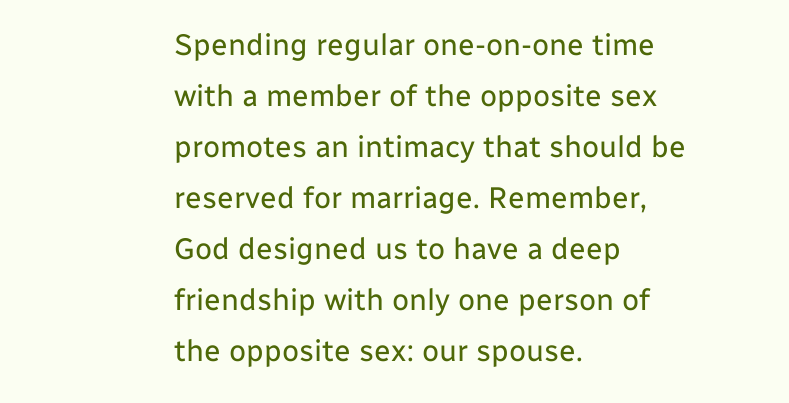Spending regular one-on-one time with a member of the opposite sex promotes an intimacy that should be reserved for marriage. Remember, God designed us to have a deep friendship with only one person of the opposite sex: our spouse.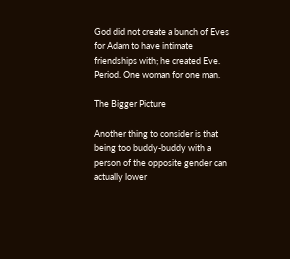God did not create a bunch of Eves for Adam to have intimate friendships with; he created Eve. Period. One woman for one man.

The Bigger Picture

Another thing to consider is that being too buddy-buddy with a person of the opposite gender can actually lower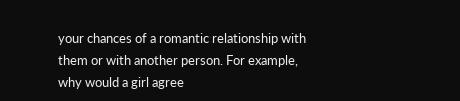your chances of a romantic relationship with them or with another person. For example, why would a girl agree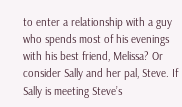to enter a relationship with a guy who spends most of his evenings with his best friend, Melissa? Or consider Sally and her pal, Steve. If Sally is meeting Steve’s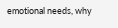emotional needs, why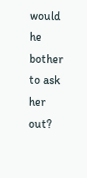would he bother to ask her out?